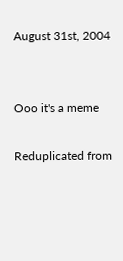August 31st, 2004


Ooo it's a meme

Reduplicated from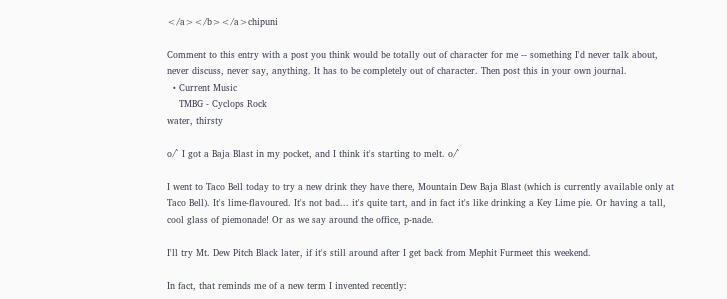</a></b></a>chipuni

Comment to this entry with a post you think would be totally out of character for me -- something I'd never talk about, never discuss, never say, anything. It has to be completely out of character. Then post this in your own journal.
  • Current Music
    TMBG - Cyclops Rock
water, thirsty

o/` I got a Baja Blast in my pocket, and I think it's starting to melt. o/`

I went to Taco Bell today to try a new drink they have there, Mountain Dew Baja Blast (which is currently available only at Taco Bell). It's lime-flavoured. It's not bad... it's quite tart, and in fact it's like drinking a Key Lime pie. Or having a tall, cool glass of piemonade! Or as we say around the office, p-nade.

I'll try Mt. Dew Pitch Black later, if it's still around after I get back from Mephit Furmeet this weekend.

In fact, that reminds me of a new term I invented recently: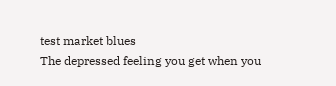test market blues
The depressed feeling you get when you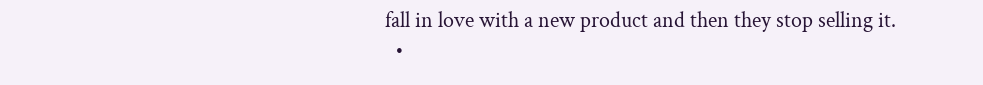fall in love with a new product and then they stop selling it.
  •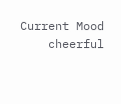Current Mood
    cheerful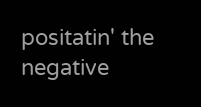positatin' the negative